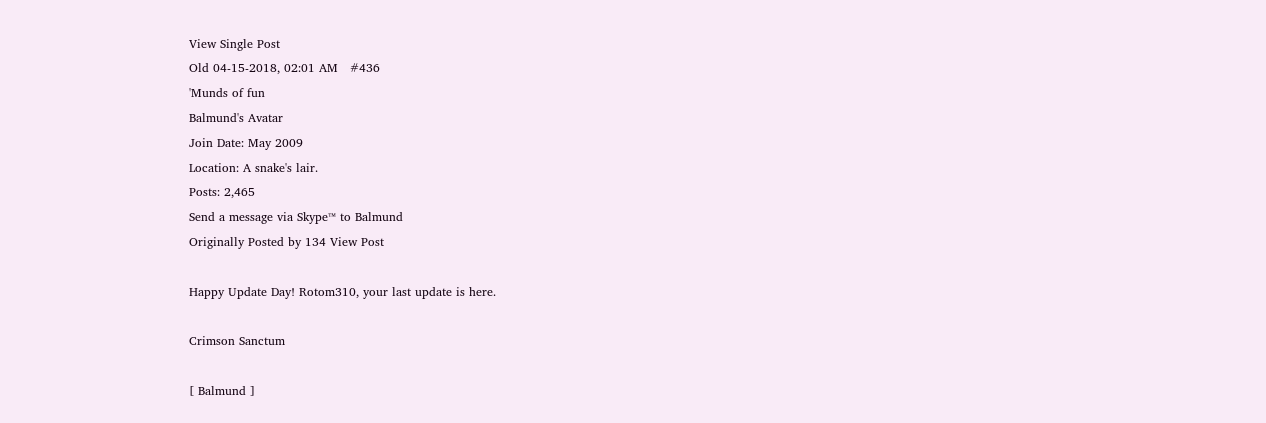View Single Post
Old 04-15-2018, 02:01 AM   #436
'Munds of fun
Balmund's Avatar
Join Date: May 2009
Location: A snake's lair.
Posts: 2,465
Send a message via Skype™ to Balmund
Originally Posted by 134 View Post

Happy Update Day! Rotom310, your last update is here.

Crimson Sanctum

[ Balmund ]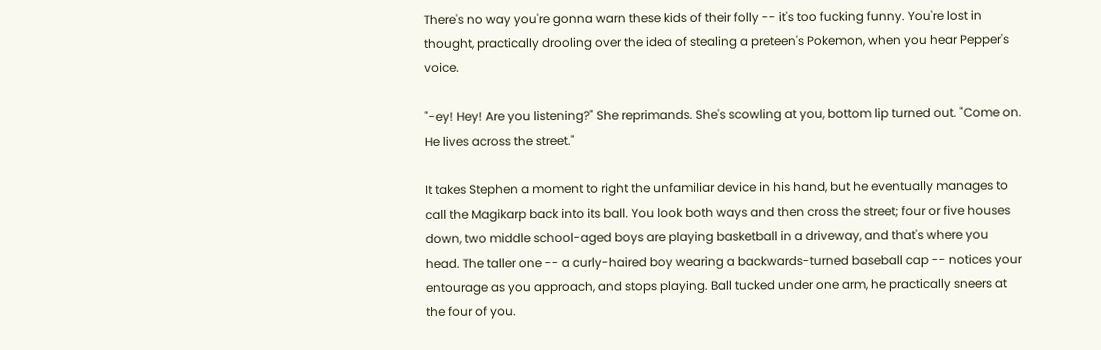There's no way you're gonna warn these kids of their folly -- it's too fucking funny. You're lost in thought, practically drooling over the idea of stealing a preteen's Pokemon, when you hear Pepper's voice.

"-ey! Hey! Are you listening?" She reprimands. She's scowling at you, bottom lip turned out. "Come on. He lives across the street."

It takes Stephen a moment to right the unfamiliar device in his hand, but he eventually manages to call the Magikarp back into its ball. You look both ways and then cross the street; four or five houses down, two middle school-aged boys are playing basketball in a driveway, and that's where you head. The taller one -- a curly-haired boy wearing a backwards-turned baseball cap -- notices your entourage as you approach, and stops playing. Ball tucked under one arm, he practically sneers at the four of you.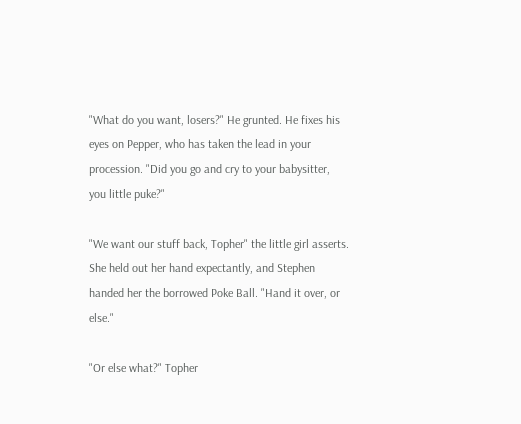"What do you want, losers?" He grunted. He fixes his eyes on Pepper, who has taken the lead in your procession. "Did you go and cry to your babysitter, you little puke?"

"We want our stuff back, Topher" the little girl asserts. She held out her hand expectantly, and Stephen handed her the borrowed Poke Ball. "Hand it over, or else."

"Or else what?" Topher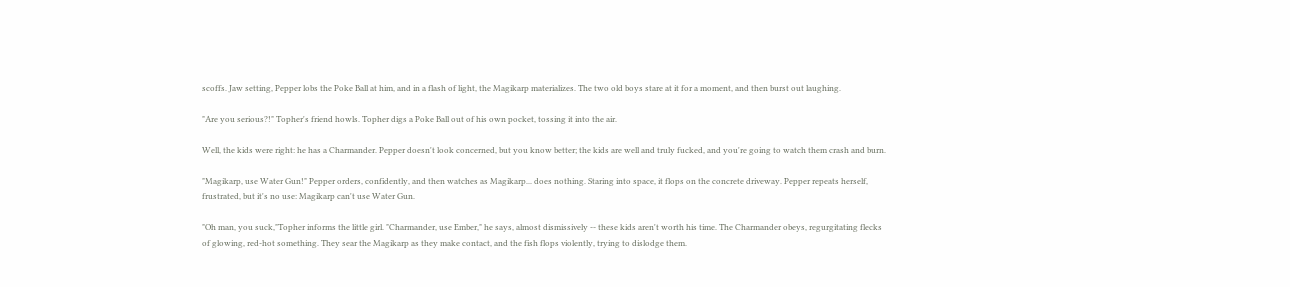scoffs. Jaw setting, Pepper lobs the Poke Ball at him, and in a flash of light, the Magikarp materializes. The two old boys stare at it for a moment, and then burst out laughing.

"Are you serious?!" Topher's friend howls. Topher digs a Poke Ball out of his own pocket, tossing it into the air.

Well, the kids were right: he has a Charmander. Pepper doesn't look concerned, but you know better; the kids are well and truly fucked, and you're going to watch them crash and burn.

"Magikarp, use Water Gun!" Pepper orders, confidently, and then watches as Magikarp... does nothing. Staring into space, it flops on the concrete driveway. Pepper repeats herself, frustrated, but it's no use: Magikarp can't use Water Gun.

"Oh man, you suck,"Topher informs the little girl. "Charmander, use Ember," he says, almost dismissively -- these kids aren't worth his time. The Charmander obeys, regurgitating flecks of glowing, red-hot something. They sear the Magikarp as they make contact, and the fish flops violently, trying to dislodge them.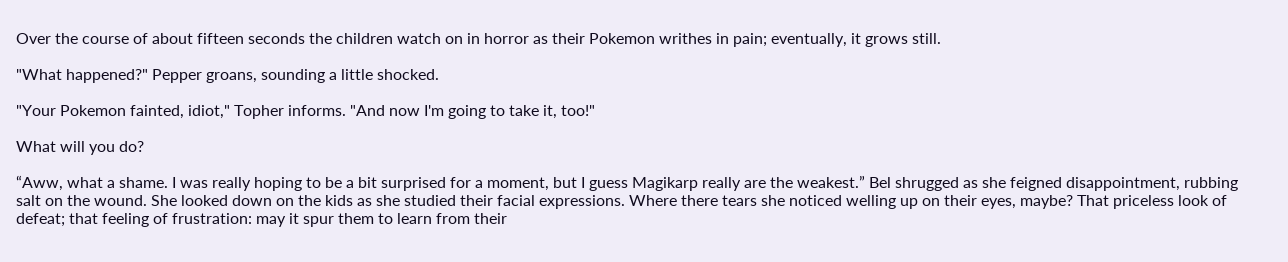Over the course of about fifteen seconds the children watch on in horror as their Pokemon writhes in pain; eventually, it grows still.

"What happened?" Pepper groans, sounding a little shocked.

"Your Pokemon fainted, idiot," Topher informs. "And now I'm going to take it, too!"

What will you do?

“Aww, what a shame. I was really hoping to be a bit surprised for a moment, but I guess Magikarp really are the weakest.” Bel shrugged as she feigned disappointment, rubbing salt on the wound. She looked down on the kids as she studied their facial expressions. Where there tears she noticed welling up on their eyes, maybe? That priceless look of defeat; that feeling of frustration: may it spur them to learn from their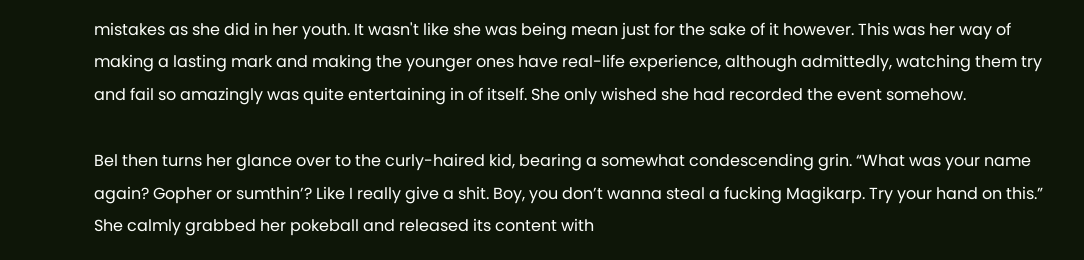mistakes as she did in her youth. It wasn't like she was being mean just for the sake of it however. This was her way of making a lasting mark and making the younger ones have real-life experience, although admittedly, watching them try and fail so amazingly was quite entertaining in of itself. She only wished she had recorded the event somehow.

Bel then turns her glance over to the curly-haired kid, bearing a somewhat condescending grin. “What was your name again? Gopher or sumthin’? Like I really give a shit. Boy, you don’t wanna steal a fucking Magikarp. Try your hand on this.” She calmly grabbed her pokeball and released its content with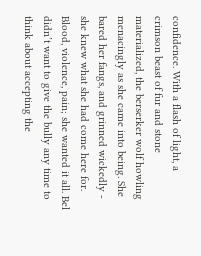confidence. With a flash of light, a crimson beast of fur and stone materialized, the berserker wolf howling menacingly as she came into being. She bared her fangs, and grinned wickedly - she knew what she had come here for. Blood, violence, pain; she wanted it all. Bel didn’t want to give the bully any time to think about accepting the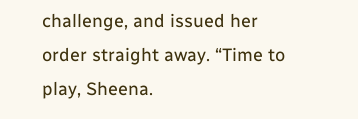challenge, and issued her order straight away. “Time to play, Sheena.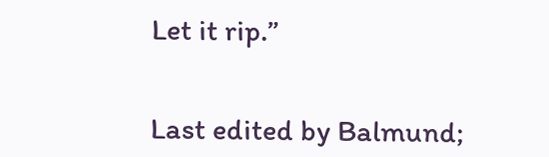Let it rip.”


Last edited by Balmund;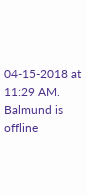04-15-2018 at 11:29 AM.
Balmund is offline